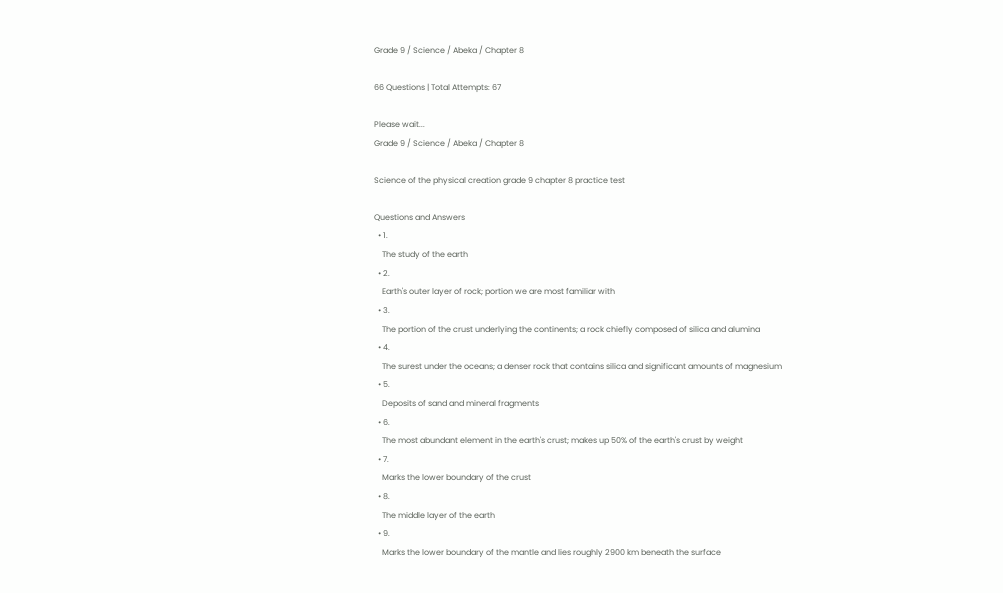Grade 9 / Science / Abeka / Chapter 8

66 Questions | Total Attempts: 67

Please wait...
Grade 9 / Science / Abeka / Chapter 8

Science of the physical creation grade 9 chapter 8 practice test

Questions and Answers
  • 1.
    The study of the earth
  • 2.
    Earth's outer layer of rock; portion we are most familiar with
  • 3.
    The portion of the crust underlying the continents; a rock chiefly composed of silica and alumina
  • 4.
    The surest under the oceans; a denser rock that contains silica and significant amounts of magnesium
  • 5.
    Deposits of sand and mineral fragments
  • 6.
    The most abundant element in the earth's crust; makes up 50% of the earth's crust by weight
  • 7.
    Marks the lower boundary of the crust
  • 8.
    The middle layer of the earth
  • 9.
    Marks the lower boundary of the mantle and lies roughly 2900 km beneath the surface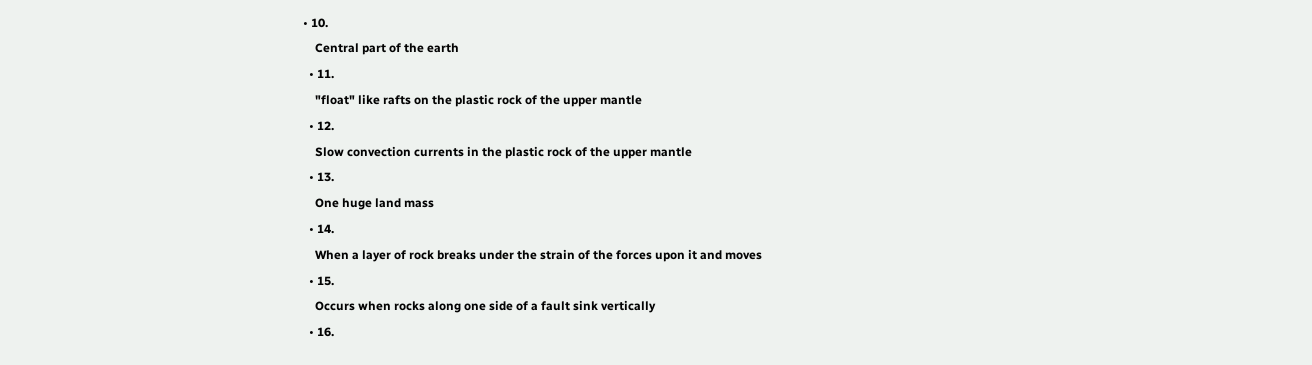• 10.
    Central part of the earth
  • 11.
    "float" like rafts on the plastic rock of the upper mantle
  • 12.
    Slow convection currents in the plastic rock of the upper mantle
  • 13.
    One huge land mass
  • 14.
    When a layer of rock breaks under the strain of the forces upon it and moves
  • 15.
    Occurs when rocks along one side of a fault sink vertically
  • 16.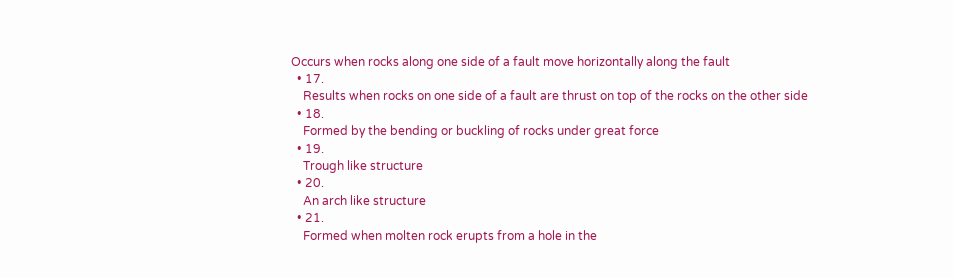Occurs when rocks along one side of a fault move horizontally along the fault
  • 17.
    Results when rocks on one side of a fault are thrust on top of the rocks on the other side
  • 18.
    Formed by the bending or buckling of rocks under great force
  • 19.
    Trough like structure
  • 20.
    An arch like structure
  • 21.
    Formed when molten rock erupts from a hole in the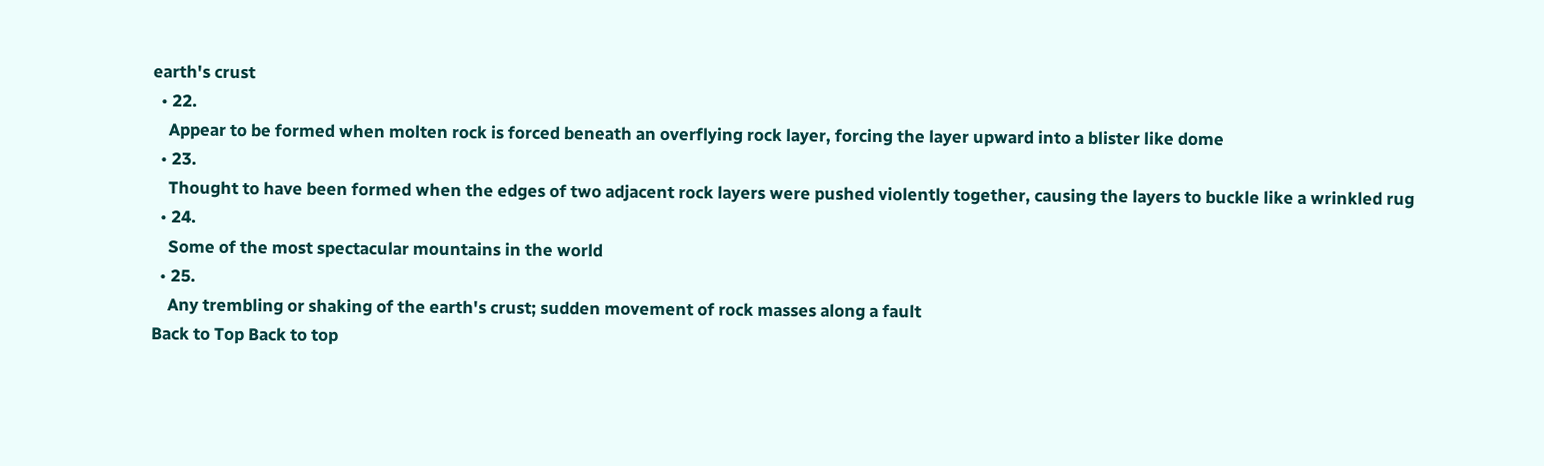earth's crust
  • 22.
    Appear to be formed when molten rock is forced beneath an overflying rock layer, forcing the layer upward into a blister like dome
  • 23.
    Thought to have been formed when the edges of two adjacent rock layers were pushed violently together, causing the layers to buckle like a wrinkled rug
  • 24.
    Some of the most spectacular mountains in the world
  • 25.
    Any trembling or shaking of the earth's crust; sudden movement of rock masses along a fault
Back to Top Back to top